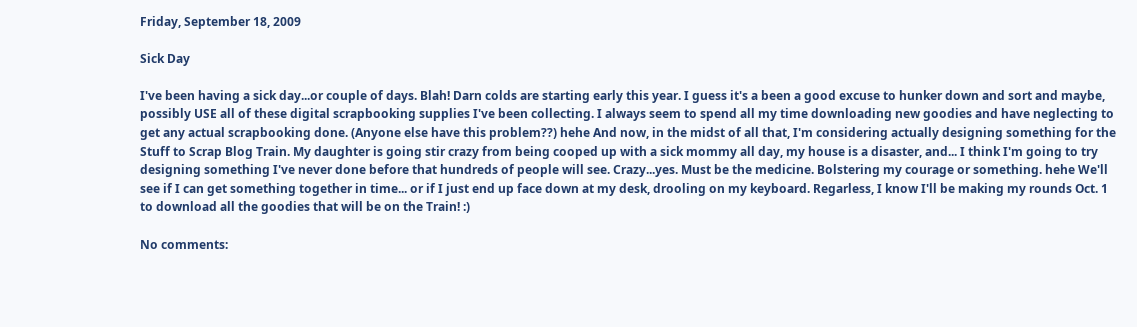Friday, September 18, 2009

Sick Day

I've been having a sick day...or couple of days. Blah! Darn colds are starting early this year. I guess it's a been a good excuse to hunker down and sort and maybe, possibly USE all of these digital scrapbooking supplies I've been collecting. I always seem to spend all my time downloading new goodies and have neglecting to get any actual scrapbooking done. (Anyone else have this problem??) hehe And now, in the midst of all that, I'm considering actually designing something for the Stuff to Scrap Blog Train. My daughter is going stir crazy from being cooped up with a sick mommy all day, my house is a disaster, and... I think I'm going to try designing something I've never done before that hundreds of people will see. Crazy...yes. Must be the medicine. Bolstering my courage or something. hehe We'll see if I can get something together in time... or if I just end up face down at my desk, drooling on my keyboard. Regarless, I know I'll be making my rounds Oct. 1 to download all the goodies that will be on the Train! :)

No comments: